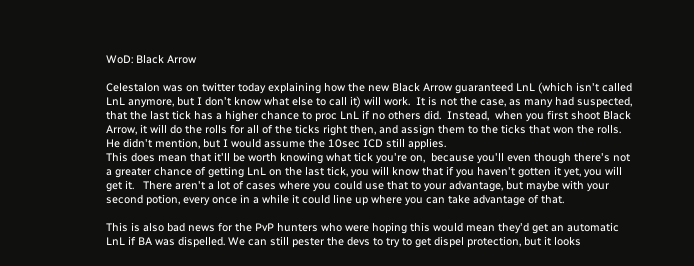WoD: Black Arrow

Celestalon was on twitter today explaining how the new Black Arrow guaranteed LnL (which isn't called LnL anymore, but I don't know what else to call it) will work.  It is not the case, as many had suspected, that the last tick has a higher chance to proc LnL if no others did.  Instead,  when you first shoot Black Arrow, it will do the rolls for all of the ticks right then, and assign them to the ticks that won the rolls.  He didn't mention, but I would assume the 10sec ICD still applies.
This does mean that it'll be worth knowing what tick you're on,  because you'll even though there's not a greater chance of getting LnL on the last tick, you will know that if you haven't gotten it yet, you will get it.   There aren't a lot of cases where you could use that to your advantage, but maybe with your second potion, every once in a while it could line up where you can take advantage of that.

This is also bad news for the PvP hunters who were hoping this would mean they'd get an automatic LnL if BA was dispelled. We can still pester the devs to try to get dispel protection, but it looks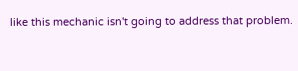like this mechanic isn't going to address that problem.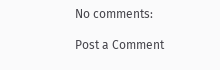No comments:

Post a Comment